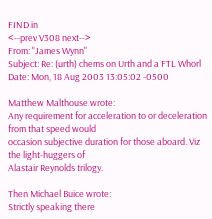FIND in
<--prev V308 next-->
From: "James Wynn"
Subject: Re: (urth) chems on Urth and a FTL Whorl
Date: Mon, 18 Aug 2003 13:05:02 -0500

Matthew Malthouse wrote:
Any requirement for acceleration to or deceleration from that speed would
occasion subjective duration for those aboard. Viz the light-huggers of
Alastair Reynolds trilogy.

Then Michael Buice wrote:
Strictly speaking there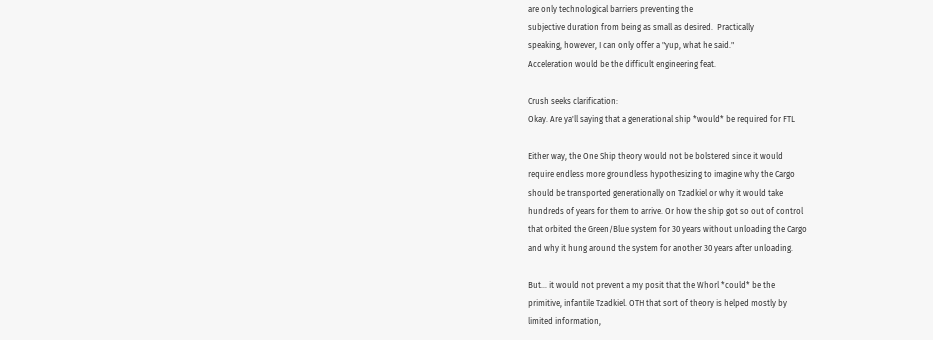are only technological barriers preventing the
subjective duration from being as small as desired.  Practically
speaking, however, I can only offer a "yup, what he said."
Acceleration would be the difficult engineering feat.

Crush seeks clarification:
Okay. Are ya'll saying that a generational ship *would* be required for FTL

Either way, the One Ship theory would not be bolstered since it would
require endless more groundless hypothesizing to imagine why the Cargo
should be transported generationally on Tzadkiel or why it would take
hundreds of years for them to arrive. Or how the ship got so out of control
that orbited the Green/Blue system for 30 years without unloading the Cargo
and why it hung around the system for another 30 years after unloading.

But... it would not prevent a my posit that the Whorl *could* be the
primitive, infantile Tzadkiel. OTH that sort of theory is helped mostly by
limited information,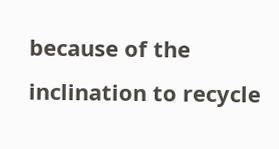because of the inclination to recycle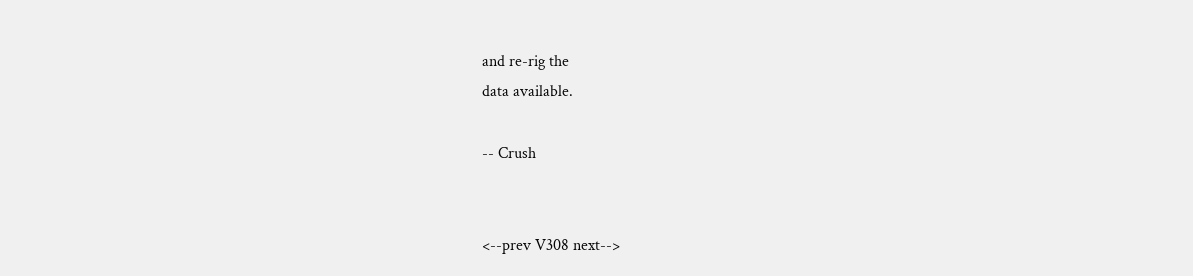and re-rig the
data available.

-- Crush


<--prev V308 next-->